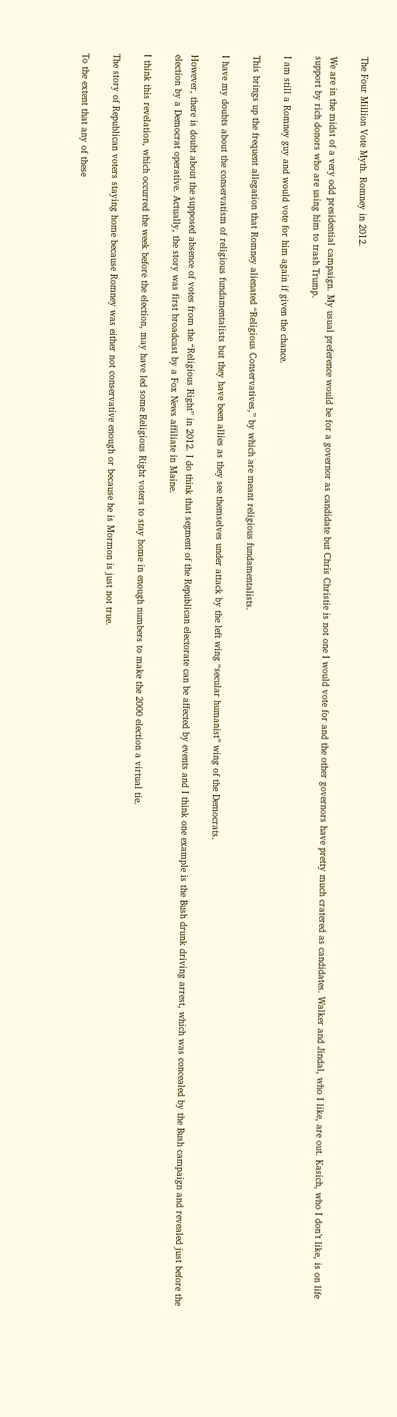The Four Million Vote Myth. Romney in 2012.

We are in the midst of a very odd presidential campaign. My usual preference would be for a governor as candidate but Chris Christie is not one I would vote for and the other governors have pretty much cratered as candidates. Walker and Jindal, who I like, are out. Kasich, who I don’t like, is on life support by rich donors who are using him to trash Trump.

I am still a Romney guy and would vote for him again if given the chance.

This brings up the frequent allegation that Romney alienated “Religious Conservatives,” by which are meant religious fundamentalists.

I have my doubts about the conservatism of religious fundamentalists but they have been allies as they see themselves under attack by the left wing “secular humanist” wing of the Democrats.

However, there is doubt about the supposed absence of votes from the “Religious Right” in 2012. I do think that segment of the Republican electorate can be affected by events and I think one example is the Bush drunk driving arrest, which was concealed by the Bush campaign and revealed just before the election by a Democrat operative. Actually, the story was first broadcast by a Fox News affiliate in Maine.

I think this revelation, which occurred the week before the election, may have led some Religious Right voters to stay home in enough numbers to make the 2000 election a virtual tie.

The story of Republican voters staying home because Romney was either not conservative enough or because he is Mormon is just not true.

To the extent that any of these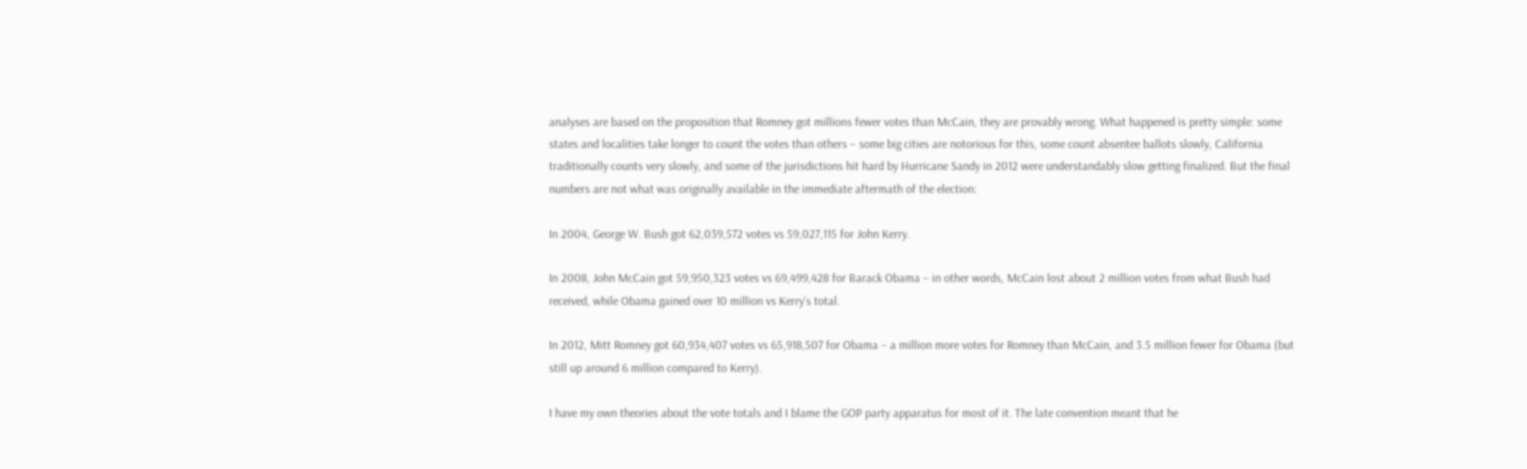analyses are based on the proposition that Romney got millions fewer votes than McCain, they are provably wrong. What happened is pretty simple: some states and localities take longer to count the votes than others – some big cities are notorious for this, some count absentee ballots slowly, California traditionally counts very slowly, and some of the jurisdictions hit hard by Hurricane Sandy in 2012 were understandably slow getting finalized. But the final numbers are not what was originally available in the immediate aftermath of the election:

In 2004, George W. Bush got 62,039,572 votes vs 59,027,115 for John Kerry.

In 2008, John McCain got 59,950,323 votes vs 69,499,428 for Barack Obama – in other words, McCain lost about 2 million votes from what Bush had received, while Obama gained over 10 million vs Kerry’s total.

In 2012, Mitt Romney got 60,934,407 votes vs 65,918,507 for Obama – a million more votes for Romney than McCain, and 3.5 million fewer for Obama (but still up around 6 million compared to Kerry).

I have my own theories about the vote totals and I blame the GOP party apparatus for most of it. The late convention meant that he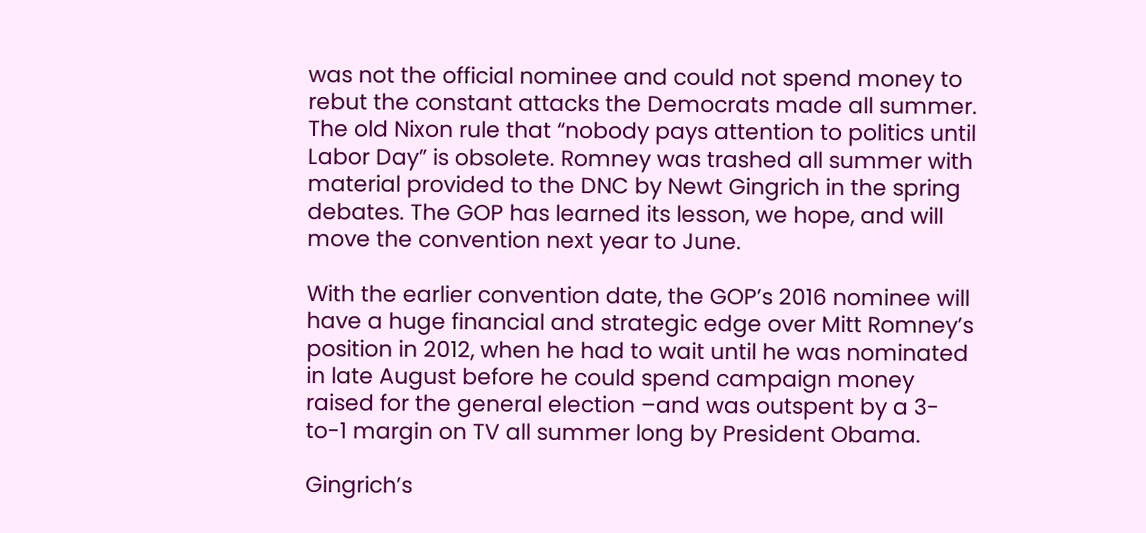was not the official nominee and could not spend money to rebut the constant attacks the Democrats made all summer. The old Nixon rule that “nobody pays attention to politics until Labor Day” is obsolete. Romney was trashed all summer with material provided to the DNC by Newt Gingrich in the spring debates. The GOP has learned its lesson, we hope, and will move the convention next year to June.

With the earlier convention date, the GOP’s 2016 nominee will have a huge financial and strategic edge over Mitt Romney’s position in 2012, when he had to wait until he was nominated in late August before he could spend campaign money raised for the general election –and was outspent by a 3-to-1 margin on TV all summer long by President Obama.

Gingrich’s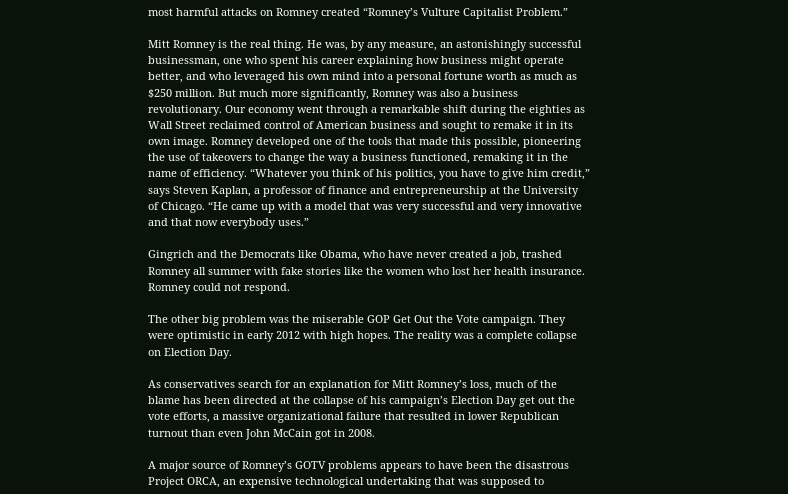most harmful attacks on Romney created “Romney’s Vulture Capitalist Problem.”

Mitt Romney is the real thing. He was, by any measure, an astonishingly successful businessman, one who spent his career explaining how business might operate better, and who leveraged his own mind into a personal fortune worth as much as $250 million. But much more significantly, Romney was also a business revolutionary. Our economy went through a remarkable shift during the eighties as Wall Street reclaimed control of American business and sought to remake it in its own image. Romney developed one of the tools that made this possible, pioneering the use of takeovers to change the way a business functioned, remaking it in the name of efficiency. “Whatever you think of his politics, you have to give him credit,” says Steven Kaplan, a professor of finance and entrepreneurship at the University of Chicago. “He came up with a model that was very successful and very innovative and that now everybody uses.”

Gingrich and the Democrats like Obama, who have never created a job, trashed Romney all summer with fake stories like the women who lost her health insurance. Romney could not respond.

The other big problem was the miserable GOP Get Out the Vote campaign. They were optimistic in early 2012 with high hopes. The reality was a complete collapse on Election Day.

As conservatives search for an explanation for Mitt Romney’s loss, much of the blame has been directed at the collapse of his campaign’s Election Day get out the vote efforts, a massive organizational failure that resulted in lower Republican turnout than even John McCain got in 2008.

A major source of Romney’s GOTV problems appears to have been the disastrous Project ORCA, an expensive technological undertaking that was supposed to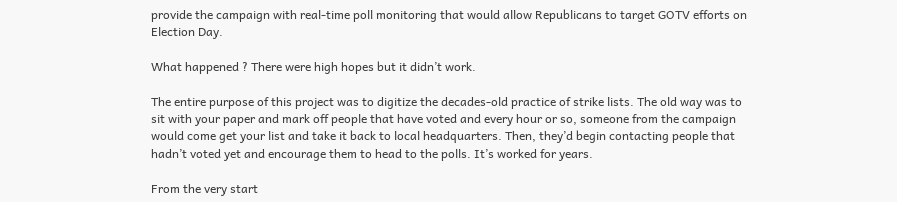provide the campaign with real-time poll monitoring that would allow Republicans to target GOTV efforts on Election Day.

What happened ? There were high hopes but it didn’t work.

The entire purpose of this project was to digitize the decades-old practice of strike lists. The old way was to sit with your paper and mark off people that have voted and every hour or so, someone from the campaign would come get your list and take it back to local headquarters. Then, they’d begin contacting people that hadn’t voted yet and encourage them to head to the polls. It’s worked for years.

From the very start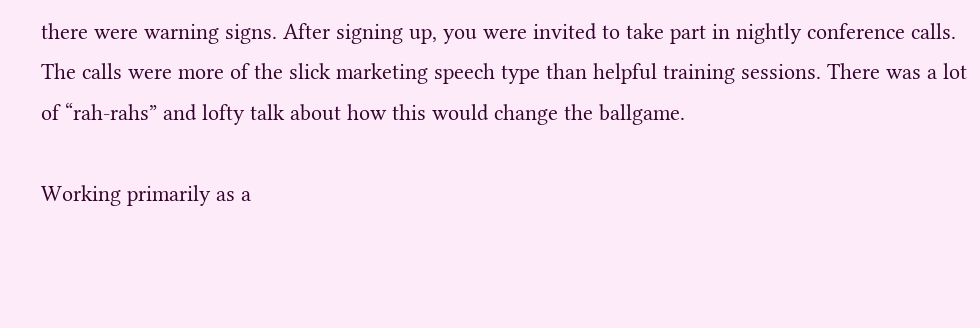there were warning signs. After signing up, you were invited to take part in nightly conference calls. The calls were more of the slick marketing speech type than helpful training sessions. There was a lot of “rah-rahs” and lofty talk about how this would change the ballgame.

Working primarily as a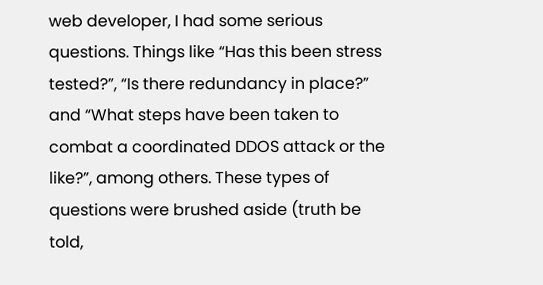web developer, I had some serious questions. Things like “Has this been stress tested?”, “Is there redundancy in place?” and “What steps have been taken to combat a coordinated DDOS attack or the like?”, among others. These types of questions were brushed aside (truth be told,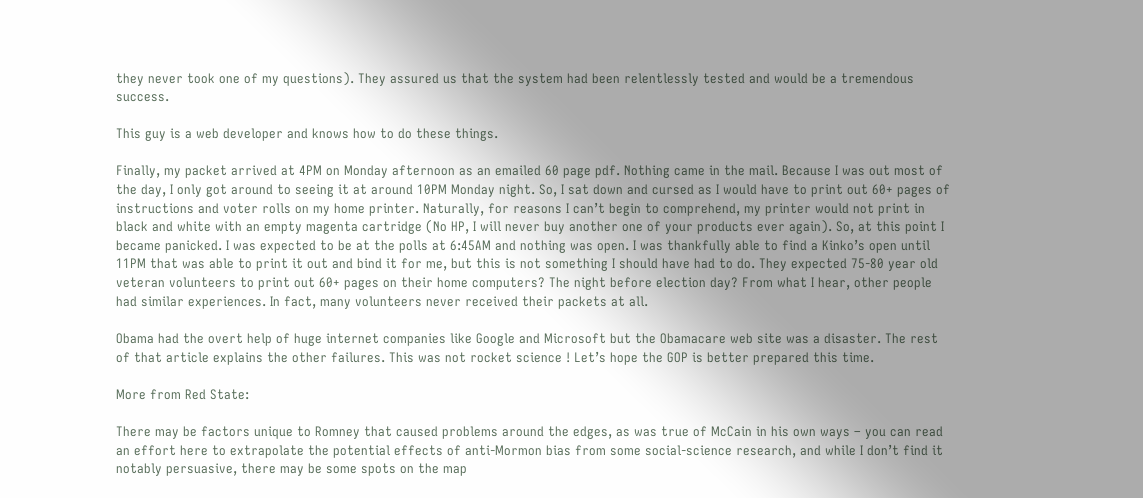they never took one of my questions). They assured us that the system had been relentlessly tested and would be a tremendous success.

This guy is a web developer and knows how to do these things.

Finally, my packet arrived at 4PM on Monday afternoon as an emailed 60 page pdf. Nothing came in the mail. Because I was out most of the day, I only got around to seeing it at around 10PM Monday night. So, I sat down and cursed as I would have to print out 60+ pages of instructions and voter rolls on my home printer. Naturally, for reasons I can’t begin to comprehend, my printer would not print in black and white with an empty magenta cartridge (No HP, I will never buy another one of your products ever again). So, at this point I became panicked. I was expected to be at the polls at 6:45AM and nothing was open. I was thankfully able to find a Kinko’s open until 11PM that was able to print it out and bind it for me, but this is not something I should have had to do. They expected 75-80 year old veteran volunteers to print out 60+ pages on their home computers? The night before election day? From what I hear, other people had similar experiences. In fact, many volunteers never received their packets at all.

Obama had the overt help of huge internet companies like Google and Microsoft but the Obamacare web site was a disaster. The rest of that article explains the other failures. This was not rocket science ! Let’s hope the GOP is better prepared this time.

More from Red State:

There may be factors unique to Romney that caused problems around the edges, as was true of McCain in his own ways – you can read an effort here to extrapolate the potential effects of anti-Mormon bias from some social-science research, and while I don’t find it notably persuasive, there may be some spots on the map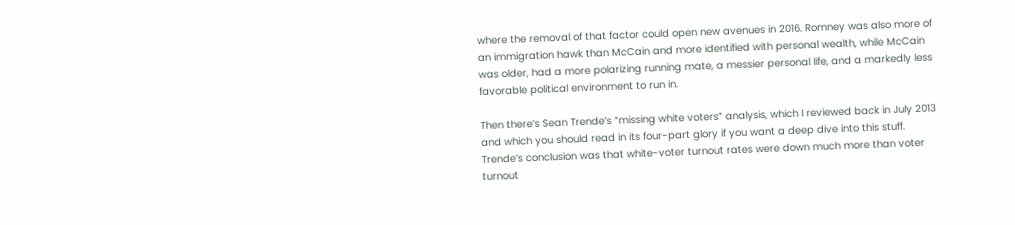where the removal of that factor could open new avenues in 2016. Romney was also more of an immigration hawk than McCain and more identified with personal wealth, while McCain was older, had a more polarizing running mate, a messier personal life, and a markedly less favorable political environment to run in.

Then there’s Sean Trende’s “missing white voters” analysis, which I reviewed back in July 2013 and which you should read in its four-part glory if you want a deep dive into this stuff. Trende’s conclusion was that white-voter turnout rates were down much more than voter turnout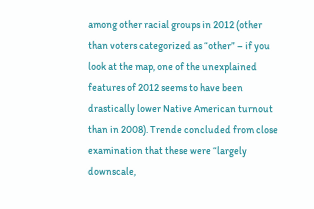among other racial groups in 2012 (other than voters categorized as “other” – if you look at the map, one of the unexplained features of 2012 seems to have been drastically lower Native American turnout than in 2008). Trende concluded from close examination that these were “largely downscale,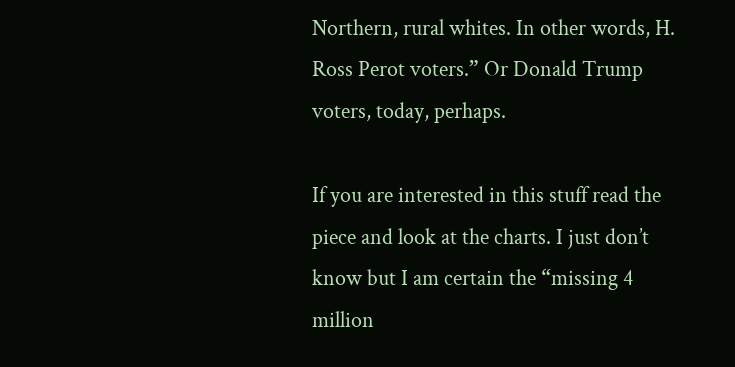Northern, rural whites. In other words, H. Ross Perot voters.” Or Donald Trump voters, today, perhaps.

If you are interested in this stuff read the piece and look at the charts. I just don’t know but I am certain the “missing 4 million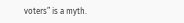voters” is a myth.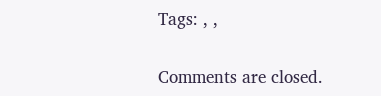Tags: , ,

Comments are closed.